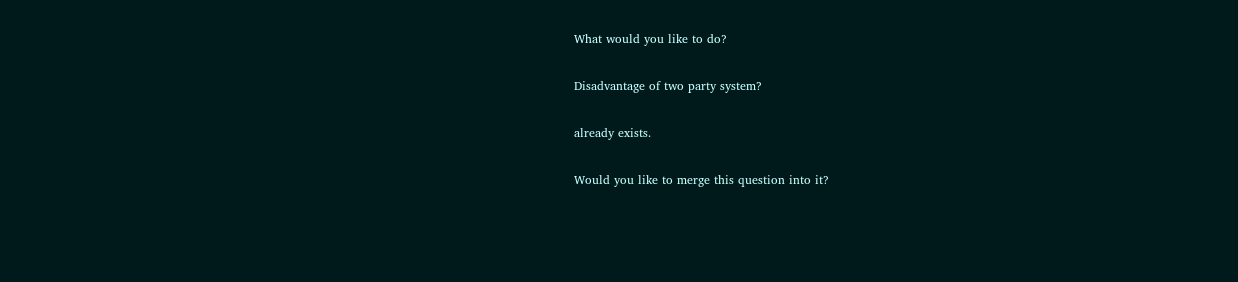What would you like to do?

Disadvantage of two party system?

already exists.

Would you like to merge this question into it?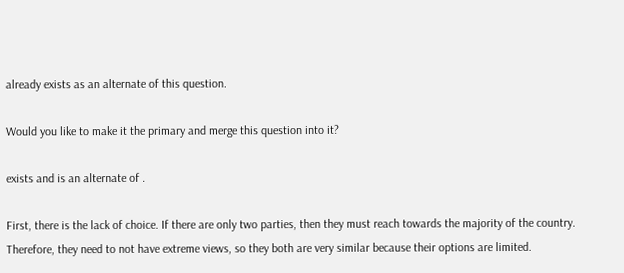already exists as an alternate of this question.

Would you like to make it the primary and merge this question into it?

exists and is an alternate of .

First, there is the lack of choice. If there are only two parties, then they must reach towards the majority of the country. Therefore, they need to not have extreme views, so they both are very similar because their options are limited.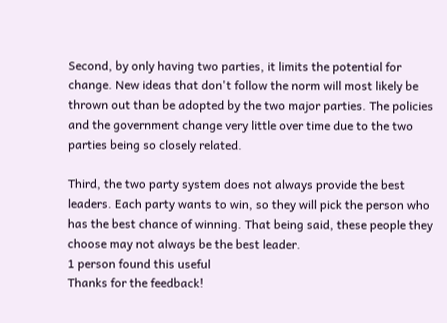Second, by only having two parties, it limits the potential for change. New ideas that don't follow the norm will most likely be thrown out than be adopted by the two major parties. The policies and the government change very little over time due to the two parties being so closely related.

Third, the two party system does not always provide the best leaders. Each party wants to win, so they will pick the person who has the best chance of winning. That being said, these people they choose may not always be the best leader.
1 person found this useful
Thanks for the feedback!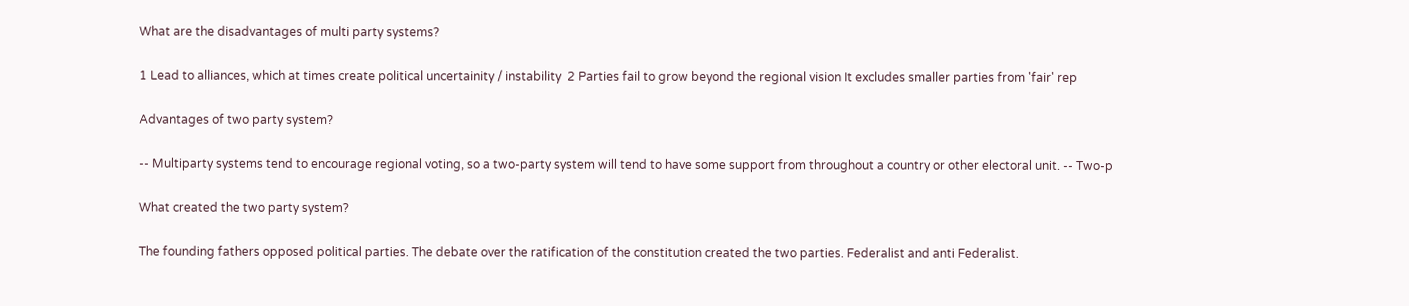What are the disadvantages of multi party systems?

1 Lead to alliances, which at times create political uncertainity / instability  2 Parties fail to grow beyond the regional vision It excludes smaller parties from 'fair' rep

Advantages of two party system?

-- Multiparty systems tend to encourage regional voting, so a two-party system will tend to have some support from throughout a country or other electoral unit. -- Two-p

What created the two party system?

The founding fathers opposed political parties. The debate over the ratification of the constitution created the two parties. Federalist and anti Federalist.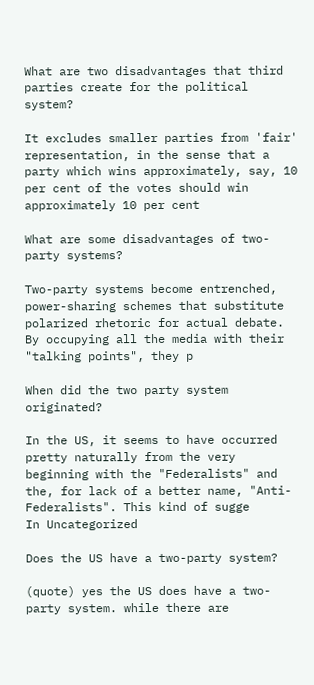What are two disadvantages that third parties create for the political system?

It excludes smaller parties from 'fair' representation, in the sense that a party which wins approximately, say, 10 per cent of the votes should win approximately 10 per cent

What are some disadvantages of two-party systems?

Two-party systems become entrenched, power-sharing schemes that substitute polarized rhetoric for actual debate. By occupying all the media with their "talking points", they p

When did the two party system originated?

In the US, it seems to have occurred pretty naturally from the very beginning with the "Federalists" and the, for lack of a better name, "Anti-Federalists". This kind of sugge
In Uncategorized

Does the US have a two-party system?

(quote) yes the US does have a two-party system. while there are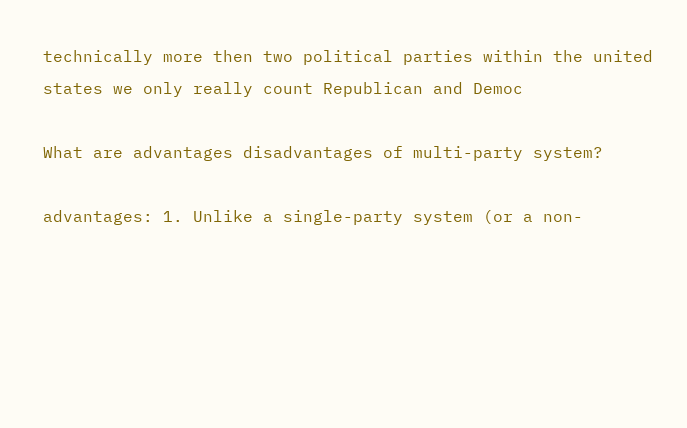technically more then two political parties within the united states we only really count Republican and Democ

What are advantages disadvantages of multi-party system?

advantages: 1. Unlike a single-party system (or a non-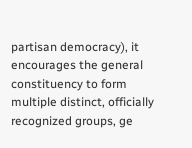partisan democracy), it encourages the general constituency to form multiple distinct, officially recognized groups, ge